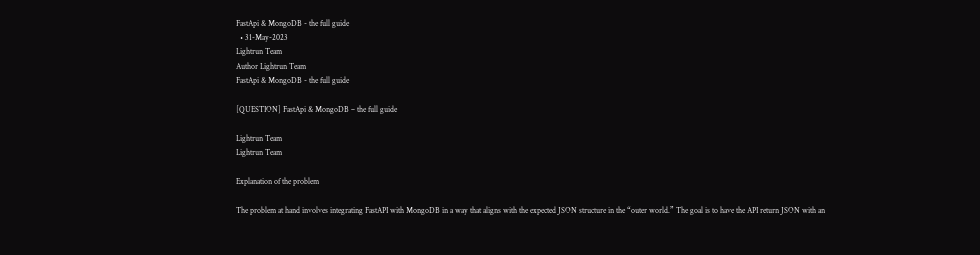FastApi & MongoDB - the full guide
  • 31-May-2023
Lightrun Team
Author Lightrun Team
FastApi & MongoDB - the full guide

[QUESTION] FastApi & MongoDB – the full guide

Lightrun Team
Lightrun Team

Explanation of the problem

The problem at hand involves integrating FastAPI with MongoDB in a way that aligns with the expected JSON structure in the “outer world.” The goal is to have the API return JSON with an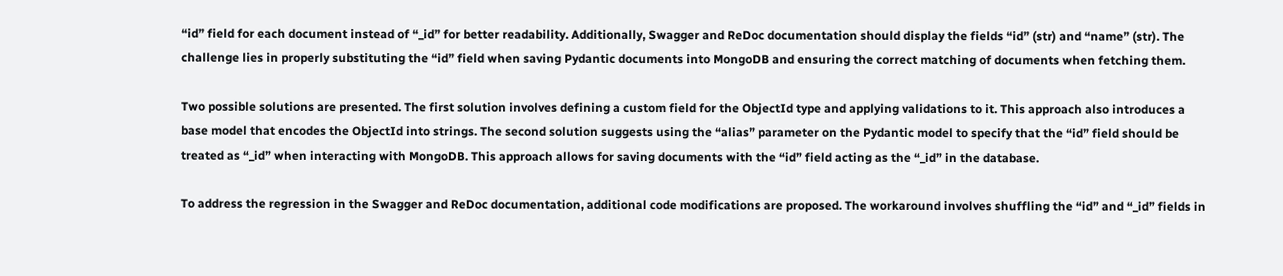“id” field for each document instead of “_id” for better readability. Additionally, Swagger and ReDoc documentation should display the fields “id” (str) and “name” (str). The challenge lies in properly substituting the “id” field when saving Pydantic documents into MongoDB and ensuring the correct matching of documents when fetching them.

Two possible solutions are presented. The first solution involves defining a custom field for the ObjectId type and applying validations to it. This approach also introduces a base model that encodes the ObjectId into strings. The second solution suggests using the “alias” parameter on the Pydantic model to specify that the “id” field should be treated as “_id” when interacting with MongoDB. This approach allows for saving documents with the “id” field acting as the “_id” in the database.

To address the regression in the Swagger and ReDoc documentation, additional code modifications are proposed. The workaround involves shuffling the “id” and “_id” fields in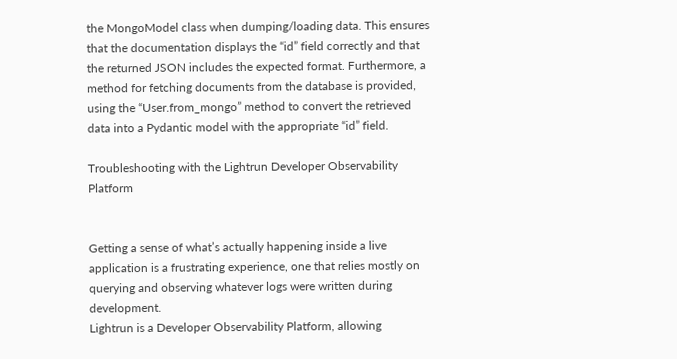the MongoModel class when dumping/loading data. This ensures that the documentation displays the “id” field correctly and that the returned JSON includes the expected format. Furthermore, a method for fetching documents from the database is provided, using the “User.from_mongo” method to convert the retrieved data into a Pydantic model with the appropriate “id” field.

Troubleshooting with the Lightrun Developer Observability Platform


Getting a sense of what’s actually happening inside a live application is a frustrating experience, one that relies mostly on querying and observing whatever logs were written during development.
Lightrun is a Developer Observability Platform, allowing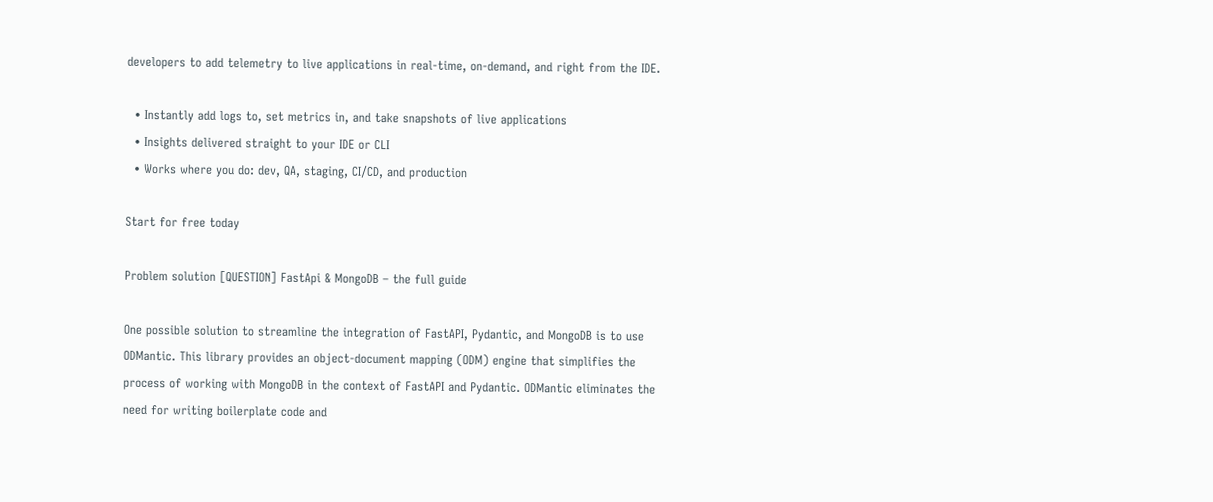developers to add telemetry to live applications in real-time, on-demand, and right from the IDE.

  • Instantly add logs to, set metrics in, and take snapshots of live applications
  • Insights delivered straight to your IDE or CLI
  • Works where you do: dev, QA, staging, CI/CD, and production

Start for free today

Problem solution [QUESTION] FastApi & MongoDB – the full guide

One possible solution to streamline the integration of FastAPI, Pydantic, and MongoDB is to use ODMantic. This library provides an object-document mapping (ODM) engine that simplifies the process of working with MongoDB in the context of FastAPI and Pydantic. ODMantic eliminates the need for writing boilerplate code and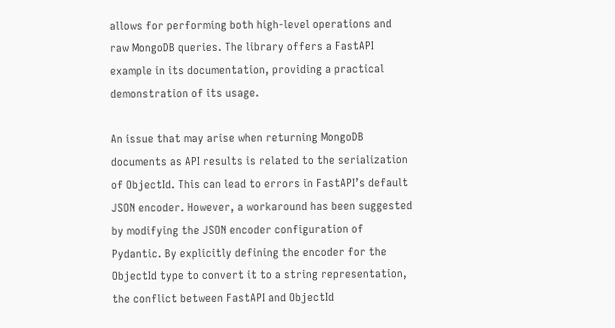allows for performing both high-level operations and raw MongoDB queries. The library offers a FastAPI example in its documentation, providing a practical demonstration of its usage.

An issue that may arise when returning MongoDB documents as API results is related to the serialization of ObjectId. This can lead to errors in FastAPI’s default JSON encoder. However, a workaround has been suggested by modifying the JSON encoder configuration of Pydantic. By explicitly defining the encoder for the ObjectId type to convert it to a string representation, the conflict between FastAPI and ObjectId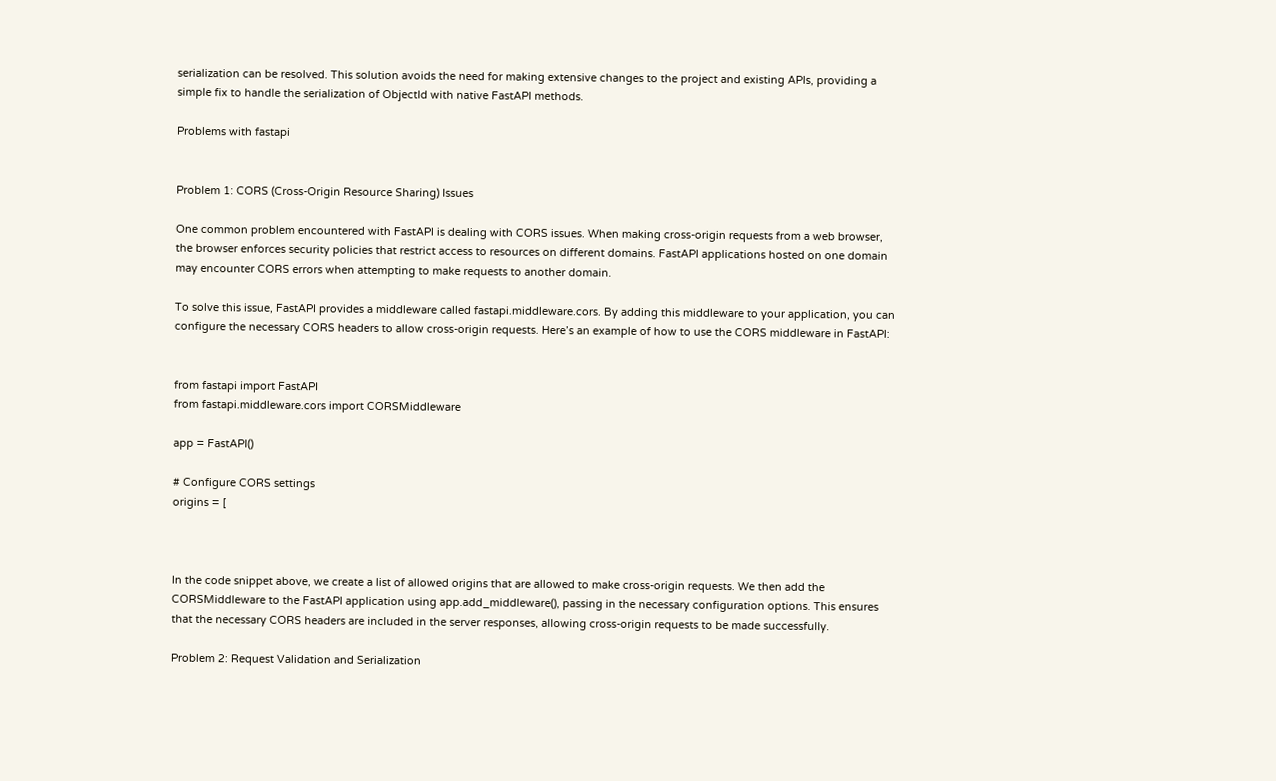serialization can be resolved. This solution avoids the need for making extensive changes to the project and existing APIs, providing a simple fix to handle the serialization of ObjectId with native FastAPI methods.

Problems with fastapi


Problem 1: CORS (Cross-Origin Resource Sharing) Issues

One common problem encountered with FastAPI is dealing with CORS issues. When making cross-origin requests from a web browser, the browser enforces security policies that restrict access to resources on different domains. FastAPI applications hosted on one domain may encounter CORS errors when attempting to make requests to another domain.

To solve this issue, FastAPI provides a middleware called fastapi.middleware.cors. By adding this middleware to your application, you can configure the necessary CORS headers to allow cross-origin requests. Here’s an example of how to use the CORS middleware in FastAPI:


from fastapi import FastAPI
from fastapi.middleware.cors import CORSMiddleware

app = FastAPI()

# Configure CORS settings
origins = [



In the code snippet above, we create a list of allowed origins that are allowed to make cross-origin requests. We then add the CORSMiddleware to the FastAPI application using app.add_middleware(), passing in the necessary configuration options. This ensures that the necessary CORS headers are included in the server responses, allowing cross-origin requests to be made successfully.

Problem 2: Request Validation and Serialization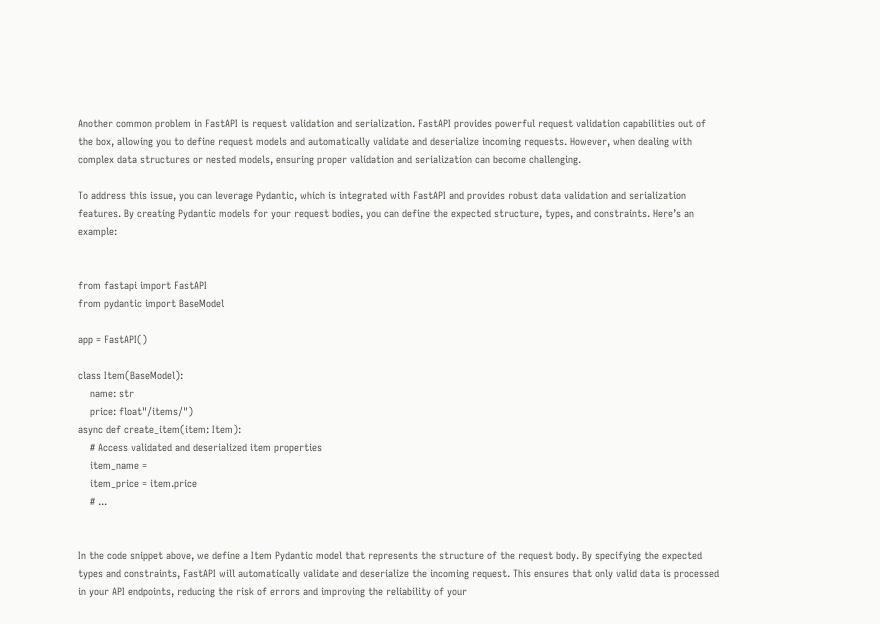Another common problem in FastAPI is request validation and serialization. FastAPI provides powerful request validation capabilities out of the box, allowing you to define request models and automatically validate and deserialize incoming requests. However, when dealing with complex data structures or nested models, ensuring proper validation and serialization can become challenging.

To address this issue, you can leverage Pydantic, which is integrated with FastAPI and provides robust data validation and serialization features. By creating Pydantic models for your request bodies, you can define the expected structure, types, and constraints. Here’s an example:


from fastapi import FastAPI
from pydantic import BaseModel

app = FastAPI()

class Item(BaseModel):
    name: str
    price: float"/items/")
async def create_item(item: Item):
    # Access validated and deserialized item properties
    item_name =
    item_price = item.price
    # ...


In the code snippet above, we define a Item Pydantic model that represents the structure of the request body. By specifying the expected types and constraints, FastAPI will automatically validate and deserialize the incoming request. This ensures that only valid data is processed in your API endpoints, reducing the risk of errors and improving the reliability of your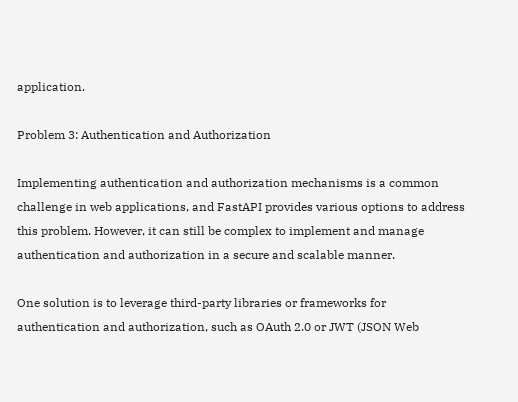application.

Problem 3: Authentication and Authorization

Implementing authentication and authorization mechanisms is a common challenge in web applications, and FastAPI provides various options to address this problem. However, it can still be complex to implement and manage authentication and authorization in a secure and scalable manner.

One solution is to leverage third-party libraries or frameworks for authentication and authorization, such as OAuth 2.0 or JWT (JSON Web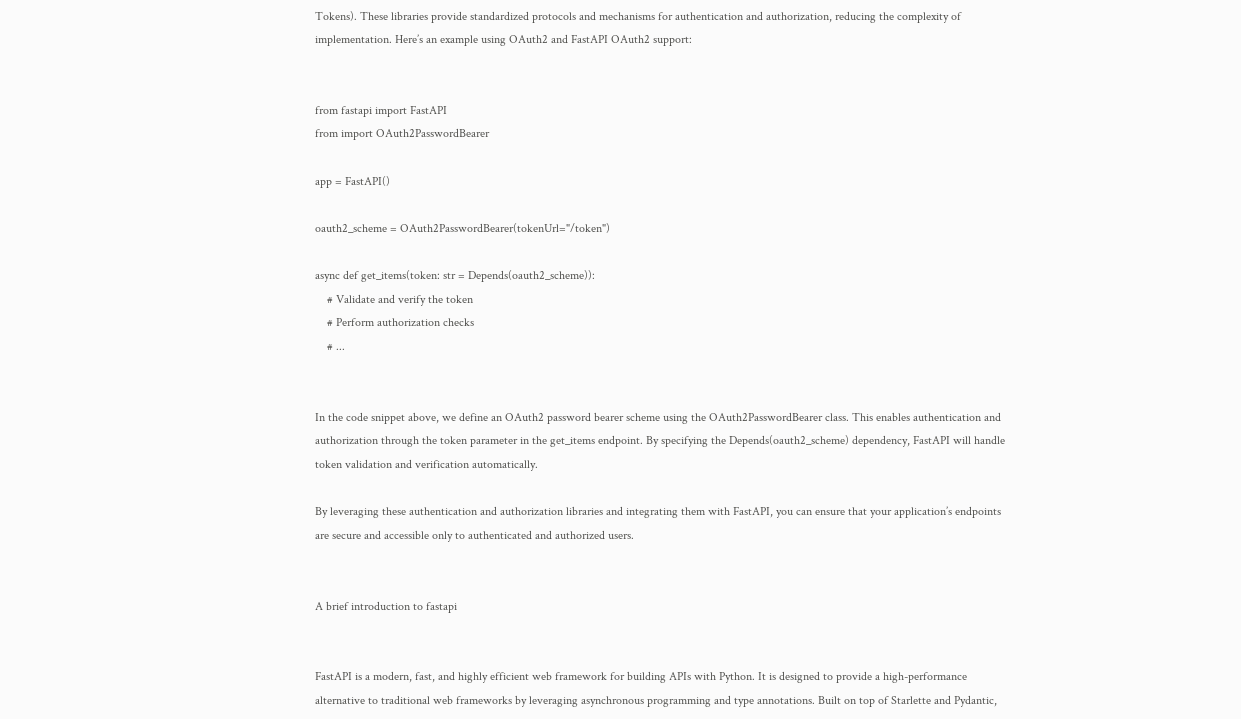Tokens). These libraries provide standardized protocols and mechanisms for authentication and authorization, reducing the complexity of implementation. Here’s an example using OAuth2 and FastAPI OAuth2 support:


from fastapi import FastAPI
from import OAuth2PasswordBearer

app = FastAPI()

oauth2_scheme = OAuth2PasswordBearer(tokenUrl="/token")

async def get_items(token: str = Depends(oauth2_scheme)):
    # Validate and verify the token
    # Perform authorization checks
    # ...


In the code snippet above, we define an OAuth2 password bearer scheme using the OAuth2PasswordBearer class. This enables authentication and authorization through the token parameter in the get_items endpoint. By specifying the Depends(oauth2_scheme) dependency, FastAPI will handle token validation and verification automatically.

By leveraging these authentication and authorization libraries and integrating them with FastAPI, you can ensure that your application’s endpoints are secure and accessible only to authenticated and authorized users.


A brief introduction to fastapi


FastAPI is a modern, fast, and highly efficient web framework for building APIs with Python. It is designed to provide a high-performance alternative to traditional web frameworks by leveraging asynchronous programming and type annotations. Built on top of Starlette and Pydantic,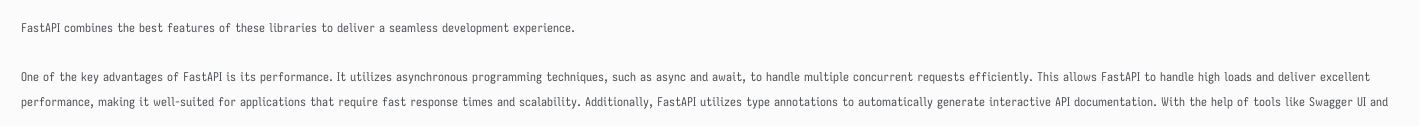FastAPI combines the best features of these libraries to deliver a seamless development experience.

One of the key advantages of FastAPI is its performance. It utilizes asynchronous programming techniques, such as async and await, to handle multiple concurrent requests efficiently. This allows FastAPI to handle high loads and deliver excellent performance, making it well-suited for applications that require fast response times and scalability. Additionally, FastAPI utilizes type annotations to automatically generate interactive API documentation. With the help of tools like Swagger UI and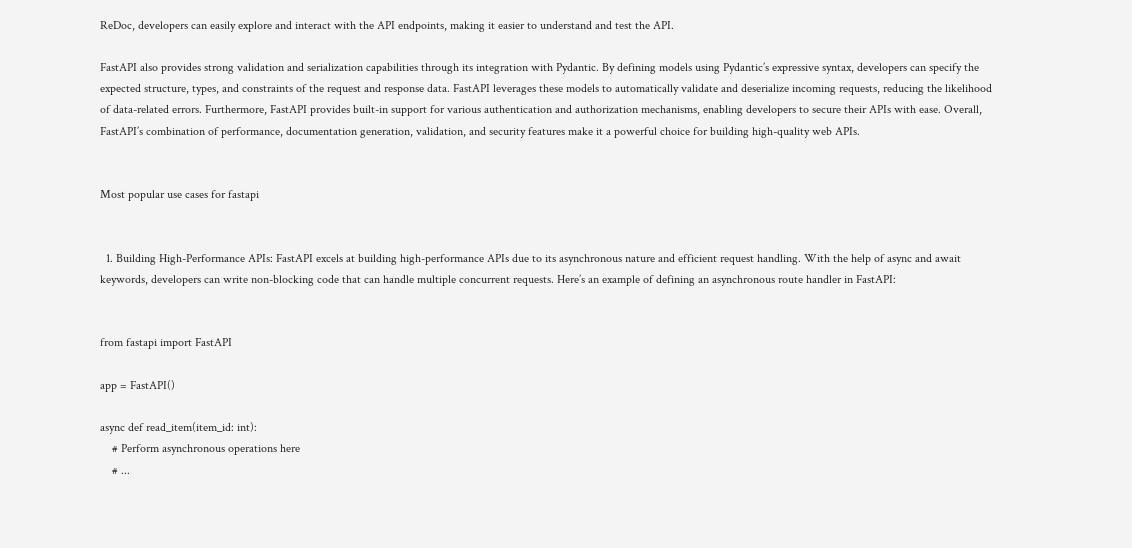ReDoc, developers can easily explore and interact with the API endpoints, making it easier to understand and test the API.

FastAPI also provides strong validation and serialization capabilities through its integration with Pydantic. By defining models using Pydantic’s expressive syntax, developers can specify the expected structure, types, and constraints of the request and response data. FastAPI leverages these models to automatically validate and deserialize incoming requests, reducing the likelihood of data-related errors. Furthermore, FastAPI provides built-in support for various authentication and authorization mechanisms, enabling developers to secure their APIs with ease. Overall, FastAPI’s combination of performance, documentation generation, validation, and security features make it a powerful choice for building high-quality web APIs.


Most popular use cases for fastapi


  1. Building High-Performance APIs: FastAPI excels at building high-performance APIs due to its asynchronous nature and efficient request handling. With the help of async and await keywords, developers can write non-blocking code that can handle multiple concurrent requests. Here’s an example of defining an asynchronous route handler in FastAPI:


from fastapi import FastAPI

app = FastAPI()

async def read_item(item_id: int):
    # Perform asynchronous operations here
    # ...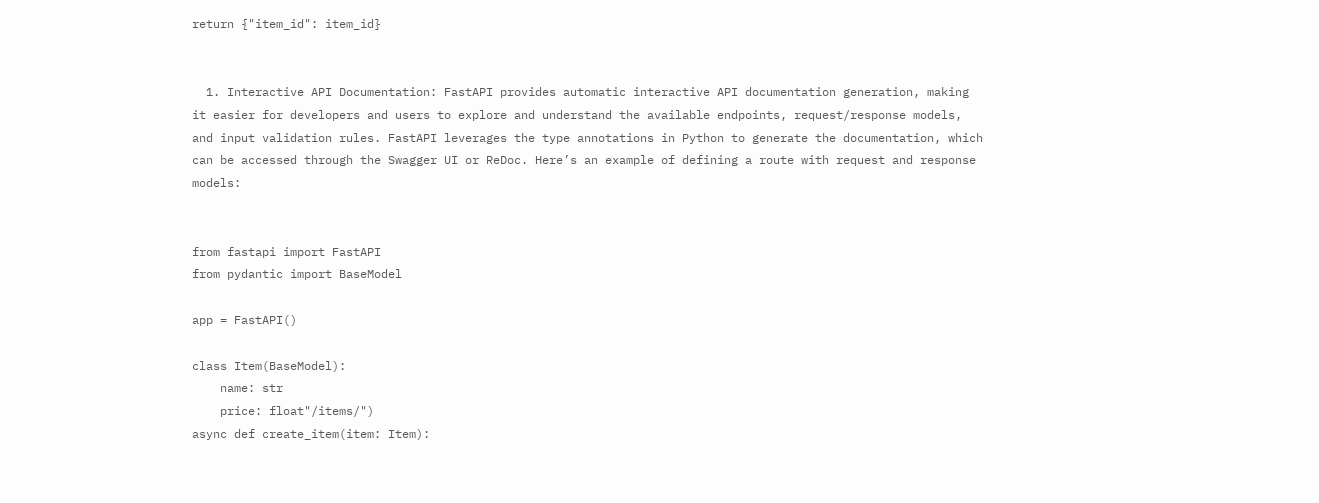return {"item_id": item_id}


  1. Interactive API Documentation: FastAPI provides automatic interactive API documentation generation, making it easier for developers and users to explore and understand the available endpoints, request/response models, and input validation rules. FastAPI leverages the type annotations in Python to generate the documentation, which can be accessed through the Swagger UI or ReDoc. Here’s an example of defining a route with request and response models:


from fastapi import FastAPI
from pydantic import BaseModel

app = FastAPI()

class Item(BaseModel):
    name: str
    price: float"/items/")
async def create_item(item: Item):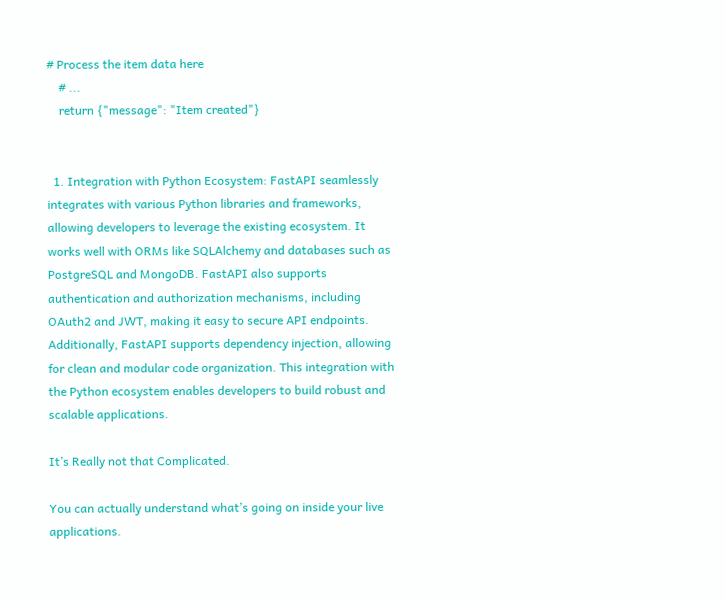# Process the item data here
    # ...
    return {"message": "Item created"}


  1. Integration with Python Ecosystem: FastAPI seamlessly integrates with various Python libraries and frameworks, allowing developers to leverage the existing ecosystem. It works well with ORMs like SQLAlchemy and databases such as PostgreSQL and MongoDB. FastAPI also supports authentication and authorization mechanisms, including OAuth2 and JWT, making it easy to secure API endpoints. Additionally, FastAPI supports dependency injection, allowing for clean and modular code organization. This integration with the Python ecosystem enables developers to build robust and scalable applications.

It’s Really not that Complicated.

You can actually understand what’s going on inside your live applications.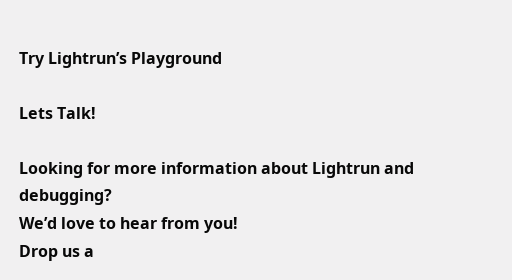Try Lightrun’s Playground

Lets Talk!

Looking for more information about Lightrun and debugging?
We’d love to hear from you!
Drop us a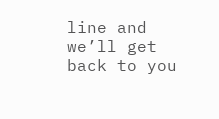line and we’ll get back to you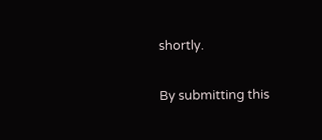shortly.

By submitting this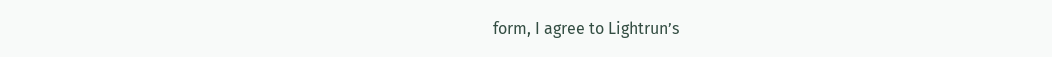form, I agree to Lightrun’s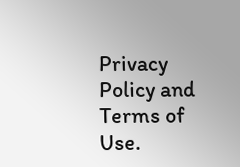Privacy Policy and Terms of Use.